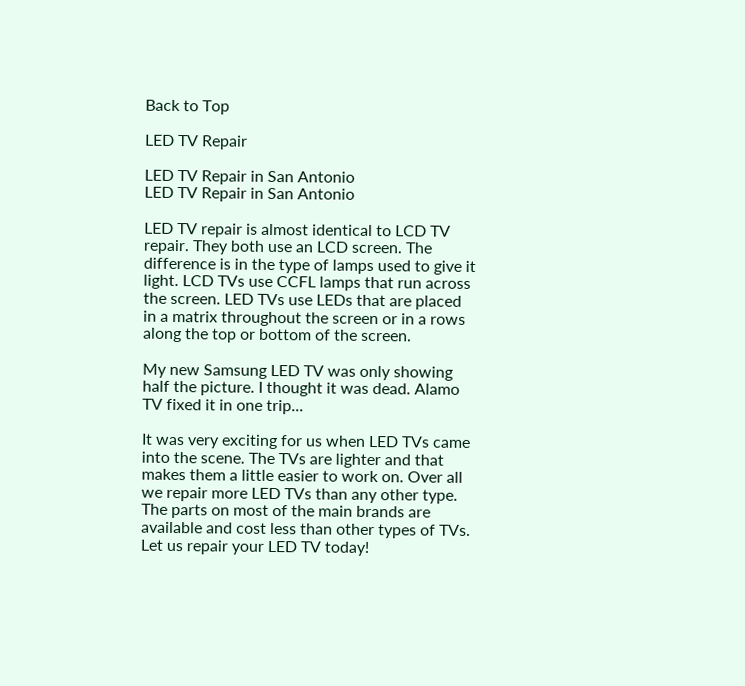Back to Top

LED TV Repair

LED TV Repair in San Antonio
LED TV Repair in San Antonio

LED TV repair is almost identical to LCD TV repair. They both use an LCD screen. The difference is in the type of lamps used to give it light. LCD TVs use CCFL lamps that run across the screen. LED TVs use LEDs that are placed in a matrix throughout the screen or in a rows along the top or bottom of the screen.

My new Samsung LED TV was only showing half the picture. I thought it was dead. Alamo TV fixed it in one trip...

It was very exciting for us when LED TVs came into the scene. The TVs are lighter and that makes them a little easier to work on. Over all we repair more LED TVs than any other type. The parts on most of the main brands are available and cost less than other types of TVs. Let us repair your LED TV today!